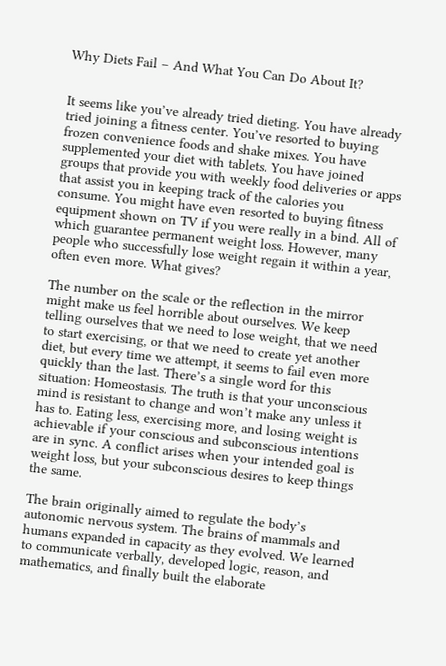Why Diets Fail – And What You Can Do About It?


It seems like you’ve already tried dieting. You have already tried joining a fitness center. You’ve resorted to buying frozen convenience foods and shake mixes. You have supplemented your diet with tablets. You have joined groups that provide you with weekly food deliveries or apps that assist you in keeping track of the calories you consume. You might have even resorted to buying fitness equipment shown on TV if you were really in a bind. All of which guarantee permanent weight loss. However, many people who successfully lose weight regain it within a year, often even more. What gives?

The number on the scale or the reflection in the mirror might make us feel horrible about ourselves. We keep telling ourselves that we need to lose weight, that we need to start exercising, or that we need to create yet another diet, but every time we attempt, it seems to fail even more quickly than the last. There’s a single word for this situation: Homeostasis. The truth is that your unconscious mind is resistant to change and won’t make any unless it has to. Eating less, exercising more, and losing weight is achievable if your conscious and subconscious intentions are in sync. A conflict arises when your intended goal is weight loss, but your subconscious desires to keep things the same.

The brain originally aimed to regulate the body’s autonomic nervous system. The brains of mammals and humans expanded in capacity as they evolved. We learned to communicate verbally, developed logic, reason, and mathematics, and finally built the elaborate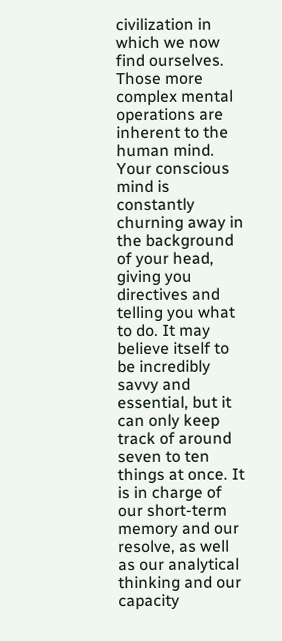civilization in which we now find ourselves. Those more complex mental operations are inherent to the human mind. Your conscious mind is constantly churning away in the background of your head, giving you directives and telling you what to do. It may believe itself to be incredibly savvy and essential, but it can only keep track of around seven to ten things at once. It is in charge of our short-term memory and our resolve, as well as our analytical thinking and our capacity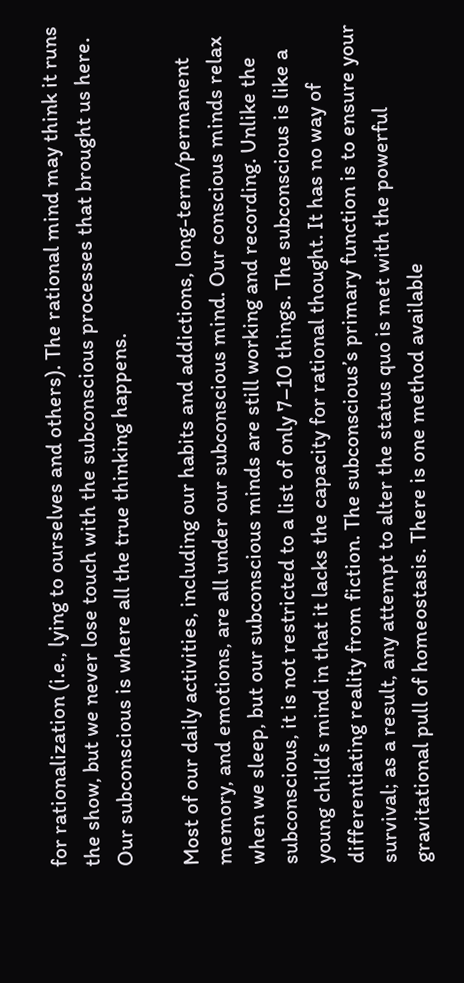for rationalization (i.e., lying to ourselves and others). The rational mind may think it runs the show, but we never lose touch with the subconscious processes that brought us here. Our subconscious is where all the true thinking happens.

Most of our daily activities, including our habits and addictions, long-term/permanent memory, and emotions, are all under our subconscious mind. Our conscious minds relax when we sleep, but our subconscious minds are still working and recording. Unlike the subconscious, it is not restricted to a list of only 7–10 things. The subconscious is like a young child’s mind in that it lacks the capacity for rational thought. It has no way of differentiating reality from fiction. The subconscious’s primary function is to ensure your survival; as a result, any attempt to alter the status quo is met with the powerful gravitational pull of homeostasis. There is one method available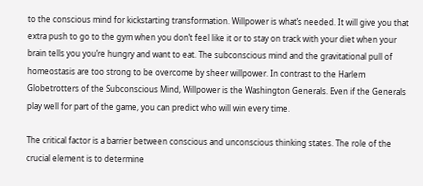to the conscious mind for kickstarting transformation. Willpower is what’s needed. It will give you that extra push to go to the gym when you don’t feel like it or to stay on track with your diet when your brain tells you you’re hungry and want to eat. The subconscious mind and the gravitational pull of homeostasis are too strong to be overcome by sheer willpower. In contrast to the Harlem Globetrotters of the Subconscious Mind, Willpower is the Washington Generals. Even if the Generals play well for part of the game, you can predict who will win every time.

The critical factor is a barrier between conscious and unconscious thinking states. The role of the crucial element is to determine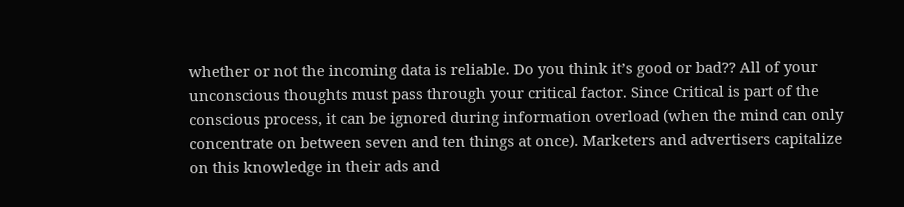whether or not the incoming data is reliable. Do you think it’s good or bad?? All of your unconscious thoughts must pass through your critical factor. Since Critical is part of the conscious process, it can be ignored during information overload (when the mind can only concentrate on between seven and ten things at once). Marketers and advertisers capitalize on this knowledge in their ads and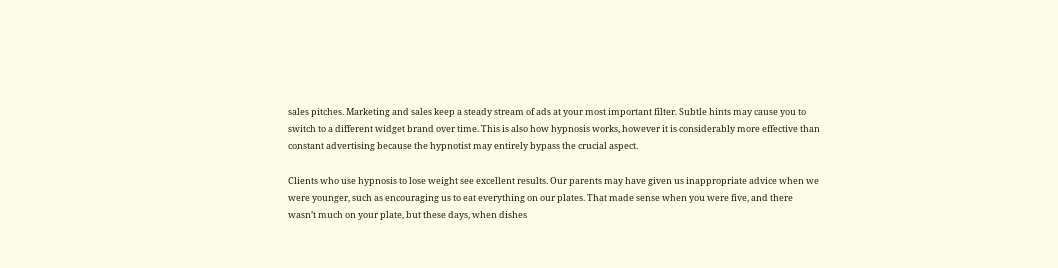sales pitches. Marketing and sales keep a steady stream of ads at your most important filter. Subtle hints may cause you to switch to a different widget brand over time. This is also how hypnosis works, however it is considerably more effective than constant advertising because the hypnotist may entirely bypass the crucial aspect.

Clients who use hypnosis to lose weight see excellent results. Our parents may have given us inappropriate advice when we were younger, such as encouraging us to eat everything on our plates. That made sense when you were five, and there wasn’t much on your plate, but these days, when dishes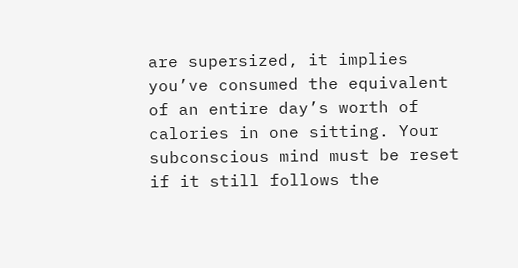are supersized, it implies you’ve consumed the equivalent of an entire day’s worth of calories in one sitting. Your subconscious mind must be reset if it still follows the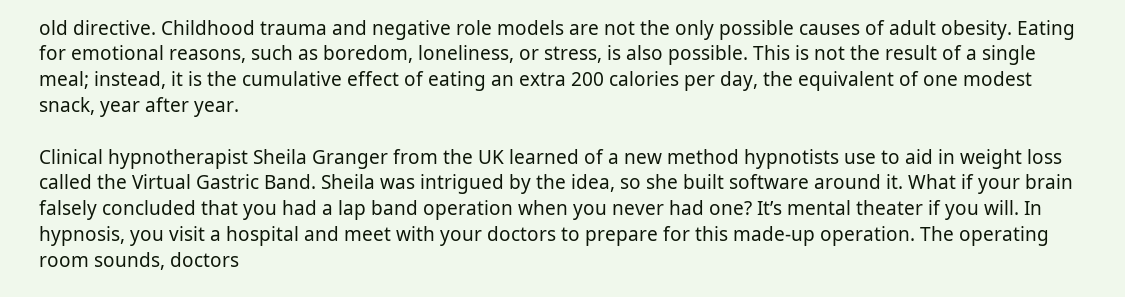old directive. Childhood trauma and negative role models are not the only possible causes of adult obesity. Eating for emotional reasons, such as boredom, loneliness, or stress, is also possible. This is not the result of a single meal; instead, it is the cumulative effect of eating an extra 200 calories per day, the equivalent of one modest snack, year after year.

Clinical hypnotherapist Sheila Granger from the UK learned of a new method hypnotists use to aid in weight loss called the Virtual Gastric Band. Sheila was intrigued by the idea, so she built software around it. What if your brain falsely concluded that you had a lap band operation when you never had one? It’s mental theater if you will. In hypnosis, you visit a hospital and meet with your doctors to prepare for this made-up operation. The operating room sounds, doctors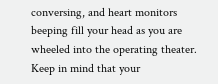conversing, and heart monitors beeping fill your head as you are wheeled into the operating theater. Keep in mind that your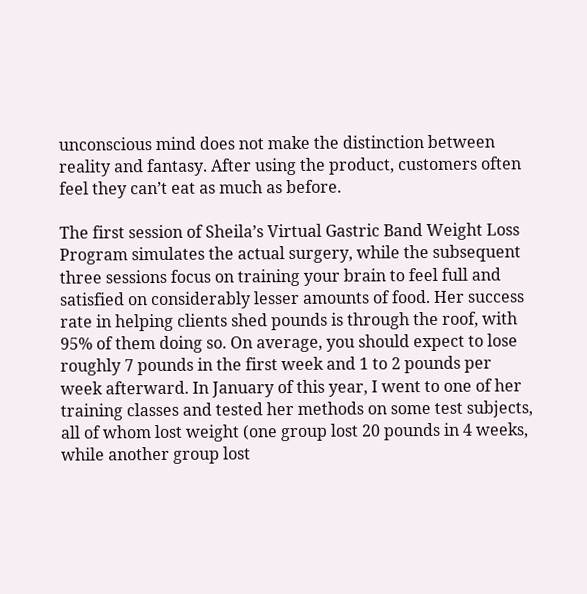unconscious mind does not make the distinction between reality and fantasy. After using the product, customers often feel they can’t eat as much as before.

The first session of Sheila’s Virtual Gastric Band Weight Loss Program simulates the actual surgery, while the subsequent three sessions focus on training your brain to feel full and satisfied on considerably lesser amounts of food. Her success rate in helping clients shed pounds is through the roof, with 95% of them doing so. On average, you should expect to lose roughly 7 pounds in the first week and 1 to 2 pounds per week afterward. In January of this year, I went to one of her training classes and tested her methods on some test subjects, all of whom lost weight (one group lost 20 pounds in 4 weeks, while another group lost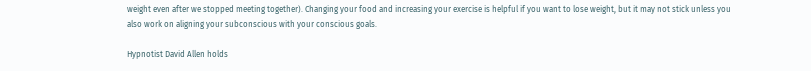weight even after we stopped meeting together). Changing your food and increasing your exercise is helpful if you want to lose weight, but it may not stick unless you also work on aligning your subconscious with your conscious goals.

Hypnotist David Allen holds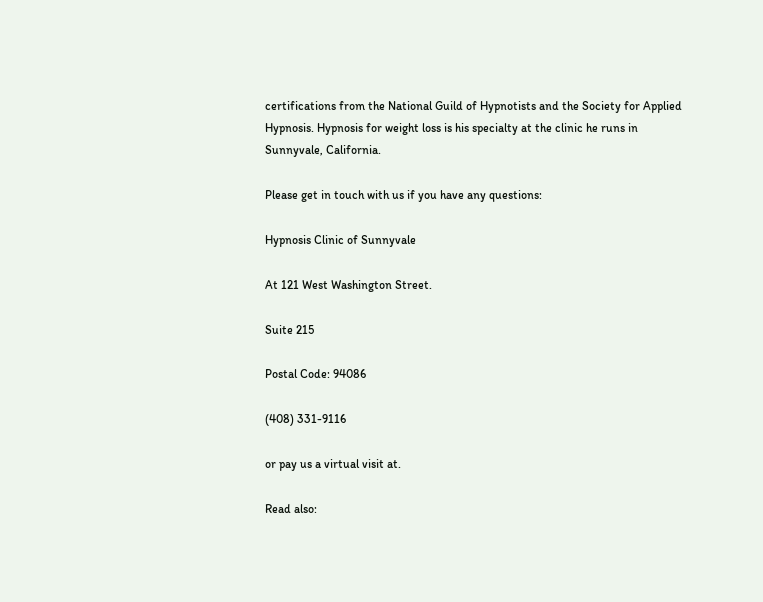certifications from the National Guild of Hypnotists and the Society for Applied Hypnosis. Hypnosis for weight loss is his specialty at the clinic he runs in Sunnyvale, California.

Please get in touch with us if you have any questions:

Hypnosis Clinic of Sunnyvale

At 121 West Washington Street.

Suite 215

Postal Code: 94086

(408) 331-9116

or pay us a virtual visit at.

Read also: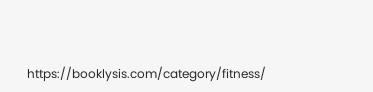https://booklysis.com/category/fitness/